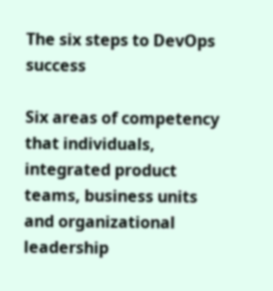The six steps to DevOps success

Six areas of competency that individuals, integrated product teams, business units and organizational leadership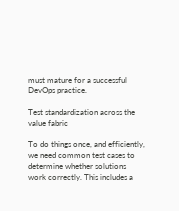must mature for a successful DevOps practice.

Test standardization across the value fabric

To do things once, and efficiently, we need common test cases to determine whether solutions work correctly. This includes a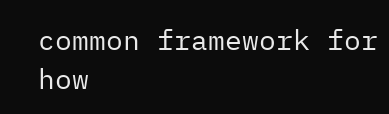common framework for how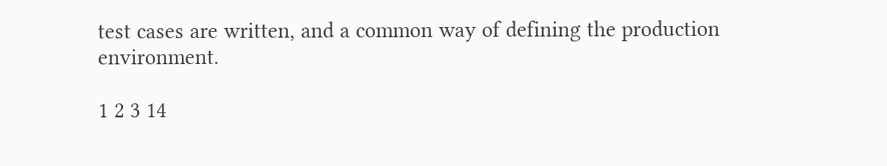test cases are written, and a common way of defining the production environment.

1 2 3 14